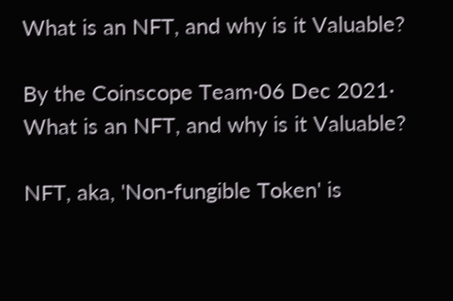What is an NFT, and why is it Valuable?

By the Coinscope Team·06 Dec 2021·
What is an NFT, and why is it Valuable?

NFT, aka, 'Non-fungible Token' is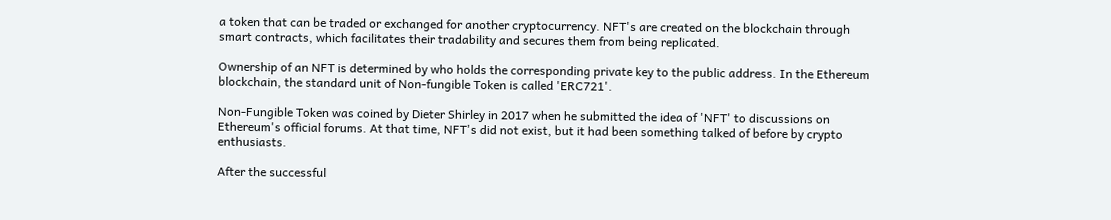a token that can be traded or exchanged for another cryptocurrency. NFT's are created on the blockchain through smart contracts, which facilitates their tradability and secures them from being replicated.

Ownership of an NFT is determined by who holds the corresponding private key to the public address. In the Ethereum blockchain, the standard unit of Non-fungible Token is called 'ERC721'.

Non-Fungible Token was coined by Dieter Shirley in 2017 when he submitted the idea of 'NFT' to discussions on Ethereum's official forums. At that time, NFT's did not exist, but it had been something talked of before by crypto enthusiasts.

After the successful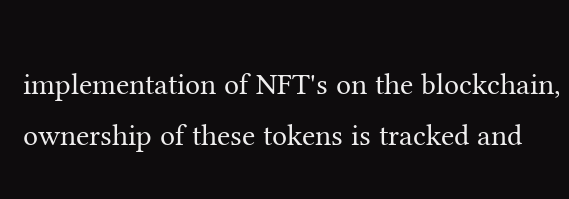implementation of NFT's on the blockchain, ownership of these tokens is tracked and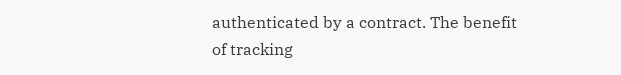authenticated by a contract. The benefit of tracking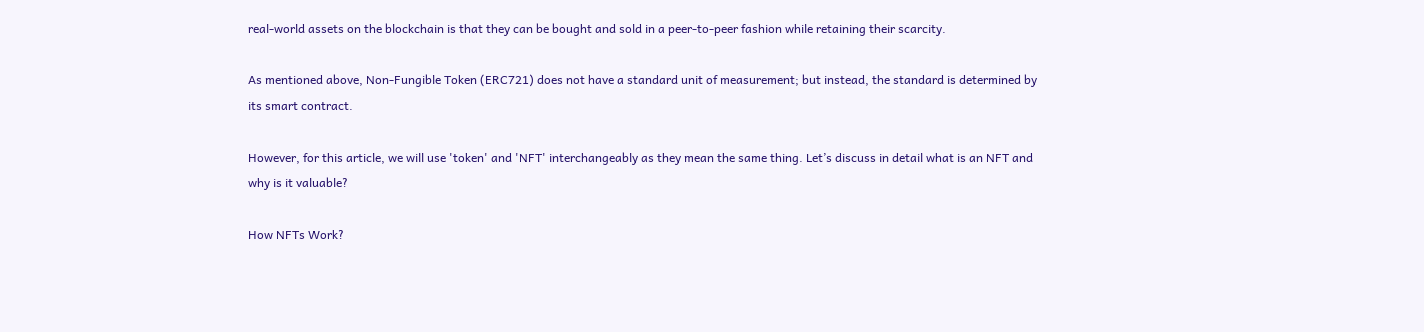real-world assets on the blockchain is that they can be bought and sold in a peer-to-peer fashion while retaining their scarcity.

As mentioned above, Non-Fungible Token (ERC721) does not have a standard unit of measurement; but instead, the standard is determined by its smart contract.

However, for this article, we will use 'token' and 'NFT' interchangeably as they mean the same thing. Let’s discuss in detail what is an NFT and why is it valuable?

How NFTs Work?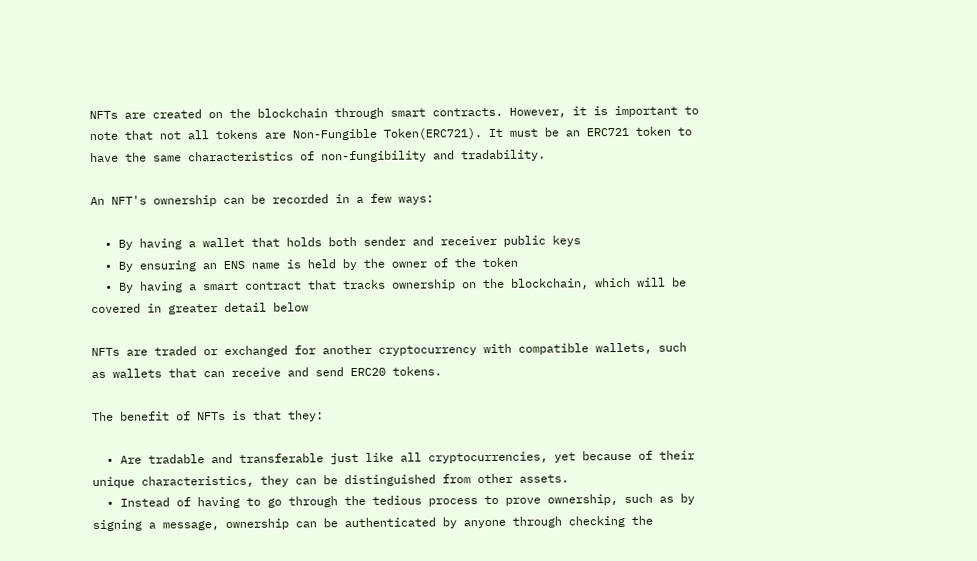NFTs are created on the blockchain through smart contracts. However, it is important to note that not all tokens are Non-Fungible Token(ERC721). It must be an ERC721 token to have the same characteristics of non-fungibility and tradability.

An NFT's ownership can be recorded in a few ways:

  • By having a wallet that holds both sender and receiver public keys
  • By ensuring an ENS name is held by the owner of the token
  • By having a smart contract that tracks ownership on the blockchain, which will be covered in greater detail below

NFTs are traded or exchanged for another cryptocurrency with compatible wallets, such as wallets that can receive and send ERC20 tokens.

The benefit of NFTs is that they:

  • Are tradable and transferable just like all cryptocurrencies, yet because of their unique characteristics, they can be distinguished from other assets.
  • Instead of having to go through the tedious process to prove ownership, such as by signing a message, ownership can be authenticated by anyone through checking the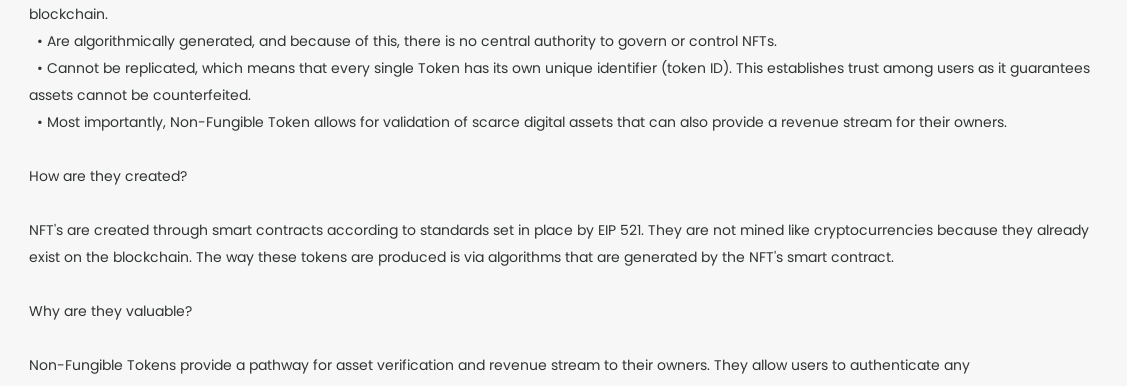blockchain.
  • Are algorithmically generated, and because of this, there is no central authority to govern or control NFTs.
  • Cannot be replicated, which means that every single Token has its own unique identifier (token ID). This establishes trust among users as it guarantees assets cannot be counterfeited.
  • Most importantly, Non-Fungible Token allows for validation of scarce digital assets that can also provide a revenue stream for their owners.

How are they created?

NFT's are created through smart contracts according to standards set in place by EIP 521. They are not mined like cryptocurrencies because they already exist on the blockchain. The way these tokens are produced is via algorithms that are generated by the NFT's smart contract.

Why are they valuable?

Non-Fungible Tokens provide a pathway for asset verification and revenue stream to their owners. They allow users to authenticate any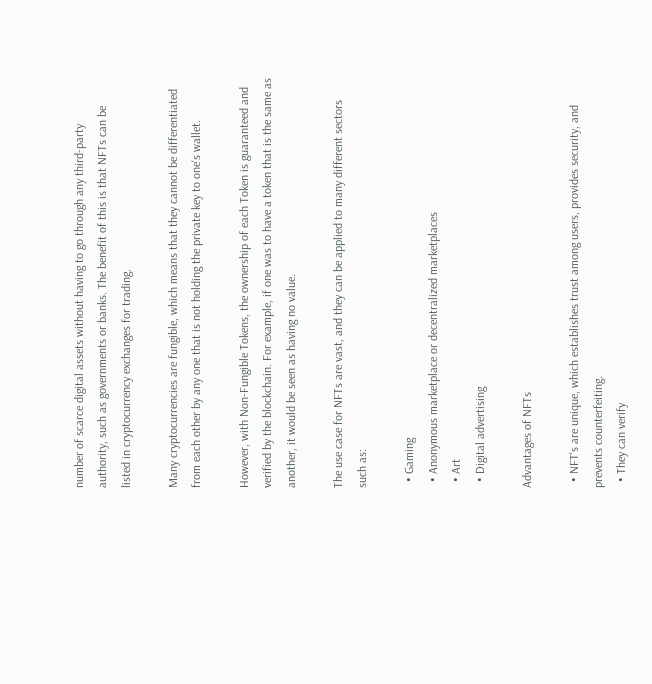number of scarce digital assets without having to go through any third-party authority, such as governments or banks. The benefit of this is that NFTs can be listed in cryptocurrency exchanges for trading.

Many cryptocurrencies are fungible, which means that they cannot be differentiated from each other by any one that is not holding the private key to one's wallet.

However, with Non-Fungible Tokens, the ownership of each Token is guaranteed and verified by the blockchain. For example, if one was to have a token that is the same as another, it would be seen as having no value.

The use case for NFTs are vast, and they can be applied to many different sectors such as:

  • Gaming
  • Anonymous marketplace or decentralized marketplaces
  • Art
  • Digital advertising

Advantages of NFTs

  • NFT's are unique, which establishes trust among users, provides security, and prevents counterfeiting.
  • They can verify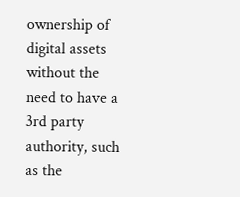ownership of digital assets without the need to have a 3rd party authority, such as the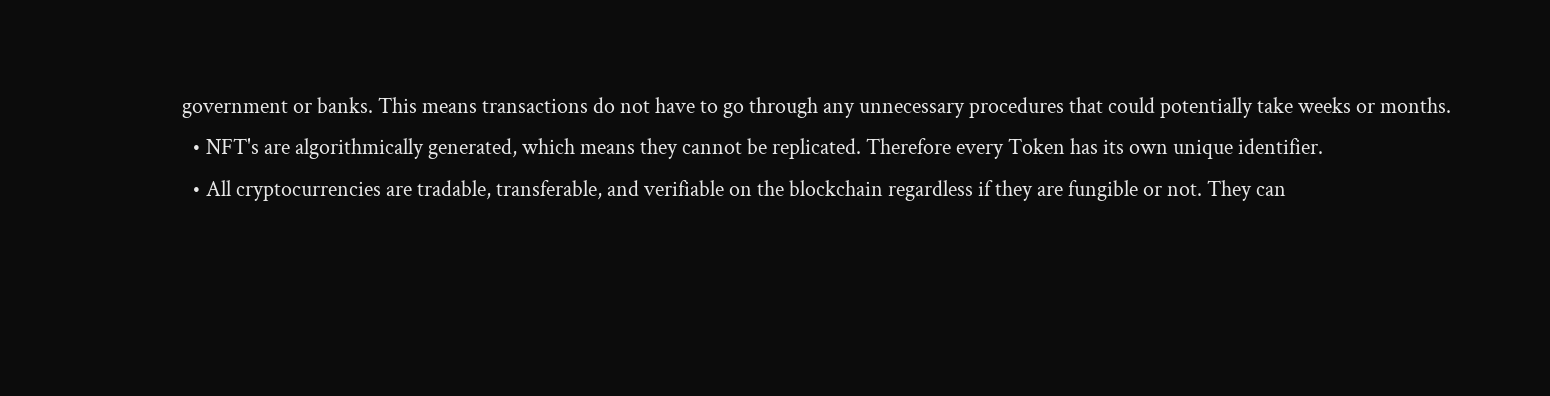government or banks. This means transactions do not have to go through any unnecessary procedures that could potentially take weeks or months.
  • NFT's are algorithmically generated, which means they cannot be replicated. Therefore every Token has its own unique identifier.
  • All cryptocurrencies are tradable, transferable, and verifiable on the blockchain regardless if they are fungible or not. They can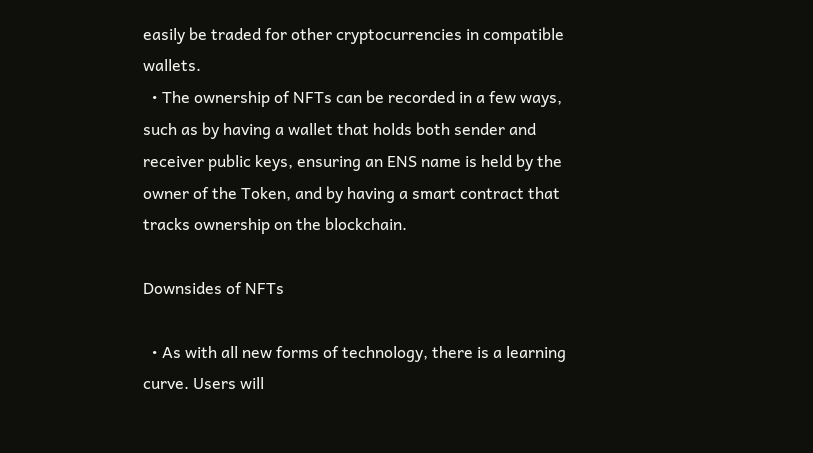easily be traded for other cryptocurrencies in compatible wallets.
  • The ownership of NFTs can be recorded in a few ways, such as by having a wallet that holds both sender and receiver public keys, ensuring an ENS name is held by the owner of the Token, and by having a smart contract that tracks ownership on the blockchain.

Downsides of NFTs

  • As with all new forms of technology, there is a learning curve. Users will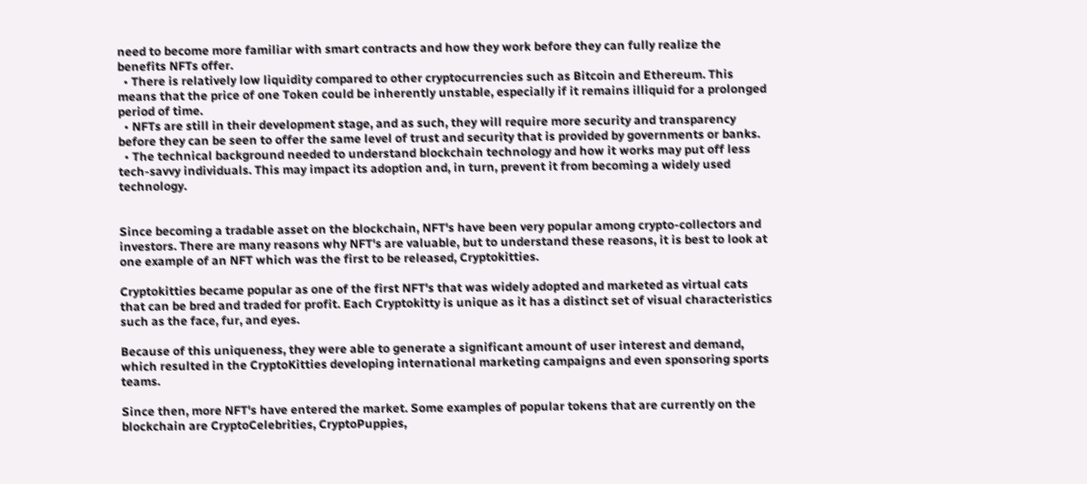need to become more familiar with smart contracts and how they work before they can fully realize the benefits NFTs offer.
  • There is relatively low liquidity compared to other cryptocurrencies such as Bitcoin and Ethereum. This means that the price of one Token could be inherently unstable, especially if it remains illiquid for a prolonged period of time.
  • NFTs are still in their development stage, and as such, they will require more security and transparency before they can be seen to offer the same level of trust and security that is provided by governments or banks.
  • The technical background needed to understand blockchain technology and how it works may put off less tech-savvy individuals. This may impact its adoption and, in turn, prevent it from becoming a widely used technology.


Since becoming a tradable asset on the blockchain, NFT's have been very popular among crypto-collectors and investors. There are many reasons why NFT's are valuable, but to understand these reasons, it is best to look at one example of an NFT which was the first to be released, Cryptokitties.

Cryptokitties became popular as one of the first NFT's that was widely adopted and marketed as virtual cats that can be bred and traded for profit. Each Cryptokitty is unique as it has a distinct set of visual characteristics such as the face, fur, and eyes.

Because of this uniqueness, they were able to generate a significant amount of user interest and demand, which resulted in the CryptoKitties developing international marketing campaigns and even sponsoring sports teams.

Since then, more NFT's have entered the market. Some examples of popular tokens that are currently on the blockchain are CryptoCelebrities, CryptoPuppies,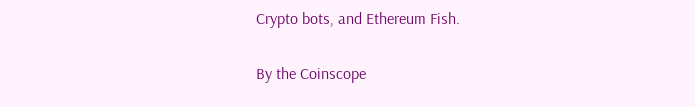Crypto bots, and Ethereum Fish.

By the Coinscope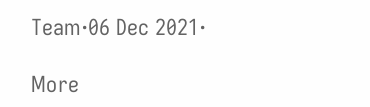Team·06 Dec 2021·

More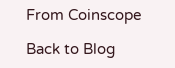From Coinscope

Back to Blog